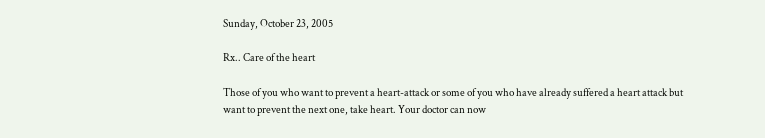Sunday, October 23, 2005

Rx.. Care of the heart

Those of you who want to prevent a heart-attack or some of you who have already suffered a heart attack but want to prevent the next one, take heart. Your doctor can now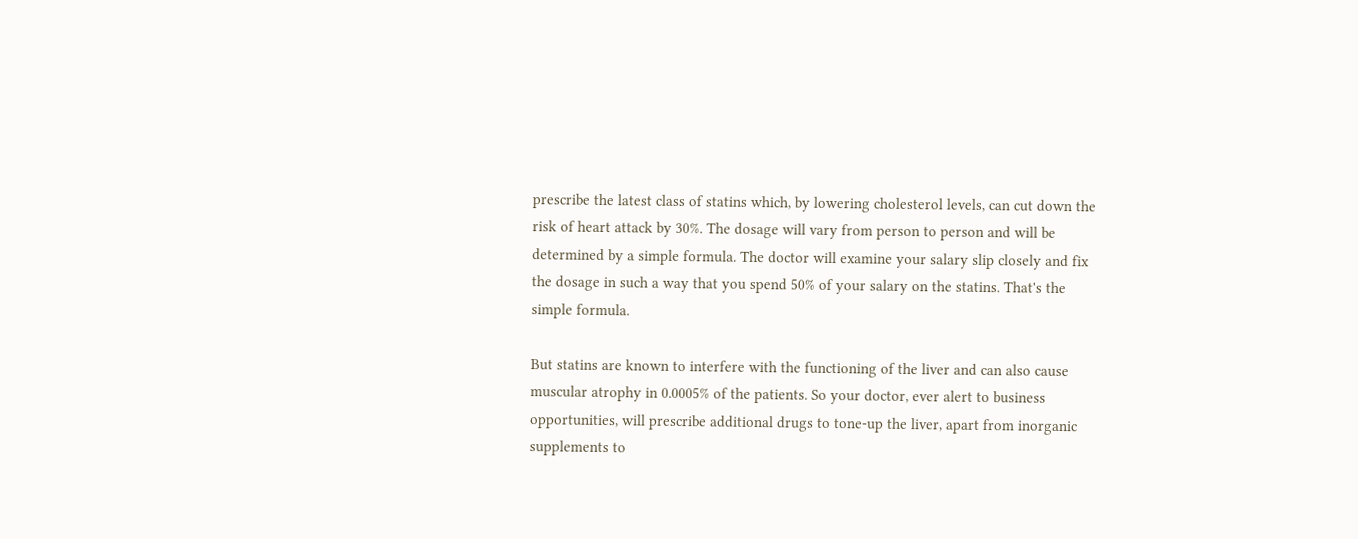prescribe the latest class of statins which, by lowering cholesterol levels, can cut down the risk of heart attack by 30%. The dosage will vary from person to person and will be determined by a simple formula. The doctor will examine your salary slip closely and fix the dosage in such a way that you spend 50% of your salary on the statins. That's the simple formula.

But statins are known to interfere with the functioning of the liver and can also cause muscular atrophy in 0.0005% of the patients. So your doctor, ever alert to business opportunities, will prescribe additional drugs to tone-up the liver, apart from inorganic supplements to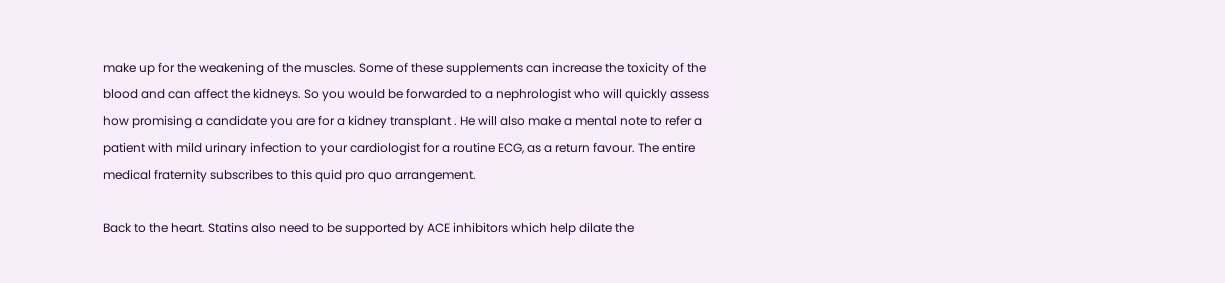make up for the weakening of the muscles. Some of these supplements can increase the toxicity of the blood and can affect the kidneys. So you would be forwarded to a nephrologist who will quickly assess how promising a candidate you are for a kidney transplant . He will also make a mental note to refer a patient with mild urinary infection to your cardiologist for a routine ECG, as a return favour. The entire medical fraternity subscribes to this quid pro quo arrangement.

Back to the heart. Statins also need to be supported by ACE inhibitors which help dilate the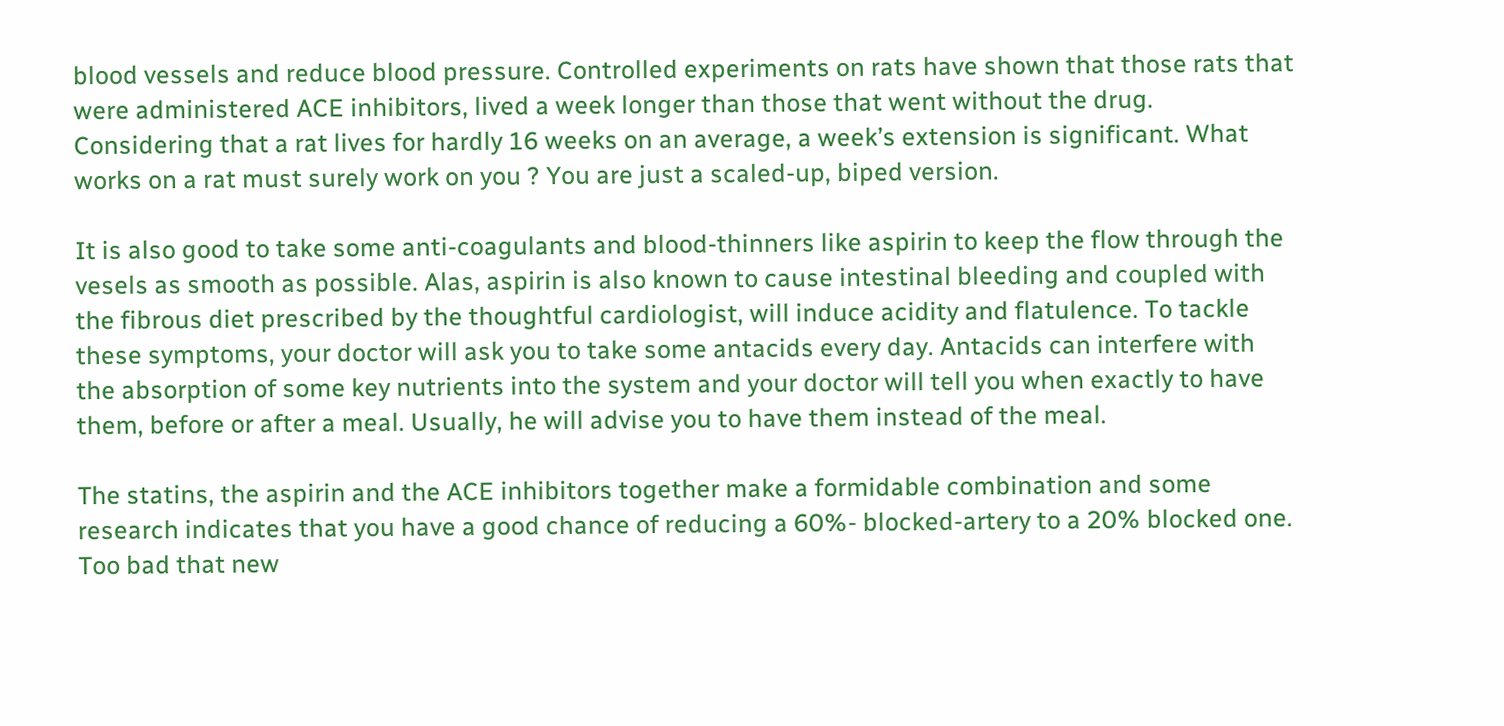blood vessels and reduce blood pressure. Controlled experiments on rats have shown that those rats that were administered ACE inhibitors, lived a week longer than those that went without the drug. Considering that a rat lives for hardly 16 weeks on an average, a week’s extension is significant. What works on a rat must surely work on you ? You are just a scaled-up, biped version.

It is also good to take some anti-coagulants and blood-thinners like aspirin to keep the flow through the vesels as smooth as possible. Alas, aspirin is also known to cause intestinal bleeding and coupled with the fibrous diet prescribed by the thoughtful cardiologist, will induce acidity and flatulence. To tackle these symptoms, your doctor will ask you to take some antacids every day. Antacids can interfere with the absorption of some key nutrients into the system and your doctor will tell you when exactly to have them, before or after a meal. Usually, he will advise you to have them instead of the meal.

The statins, the aspirin and the ACE inhibitors together make a formidable combination and some research indicates that you have a good chance of reducing a 60%- blocked-artery to a 20% blocked one. Too bad that new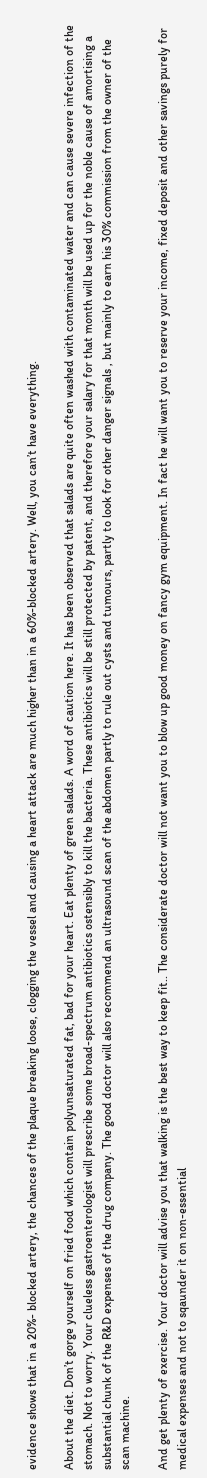evidence shows that in a 20%- blocked artery, the chances of the plaque breaking loose, clogging the vessel and causing a heart attack are much higher than in a 60%-blocked artery. Well, you can’t have everything.

About the diet. Don’t gorge yourself on fried food which contain polyunsaturated fat, bad for your heart. Eat plenty of green salads. A word of caution here. It has been observed that salads are quite often washed with contaminated water and can cause severe infection of the stomach. Not to worry. Your clueless gastroenterologist will prescribe some broad-spectrum antibiotics ostensibly to kill the bacteria. These antibiotics will be still protected by patent, and therefore your salary for that month will be used up for the noble cause of amortising a substantial chunk of the R&D expenses of the drug company. The good doctor will also recommend an ultrasound scan of the abdomen partly to rule out cysts and tumours, partly to look for other danger signals , but mainly to earn his 30% commission from the owner of the scan machine.

And get plenty of exercise. Your doctor will advise you that walking is the best way to keep fit.. The considerate doctor will not want you to blow up good money on fancy gym equipment. In fact he will want you to reserve your income, fixed deposit and other savings purely for medical expenses and not to sqaunder it on non-essential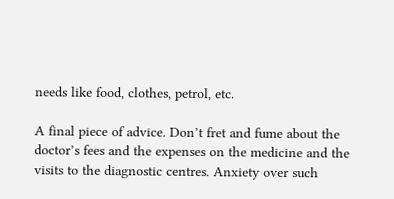needs like food, clothes, petrol, etc.

A final piece of advice. Don’t fret and fume about the doctor’s fees and the expenses on the medicine and the visits to the diagnostic centres. Anxiety over such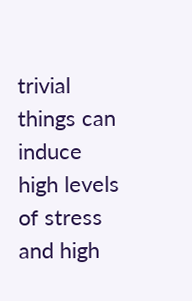trivial things can induce high levels of stress and high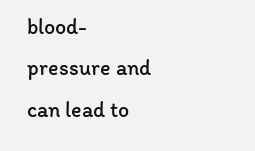blood-pressure and can lead to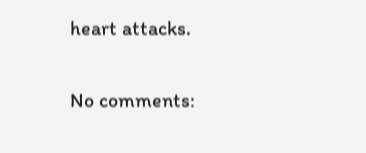heart attacks.

No comments: